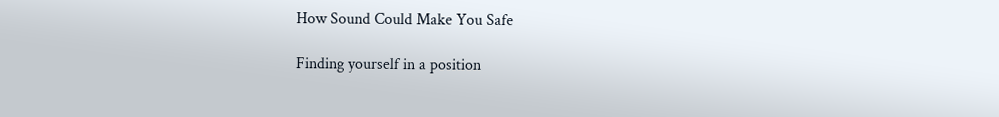How Sound Could Make You Safe

Finding yourself in a position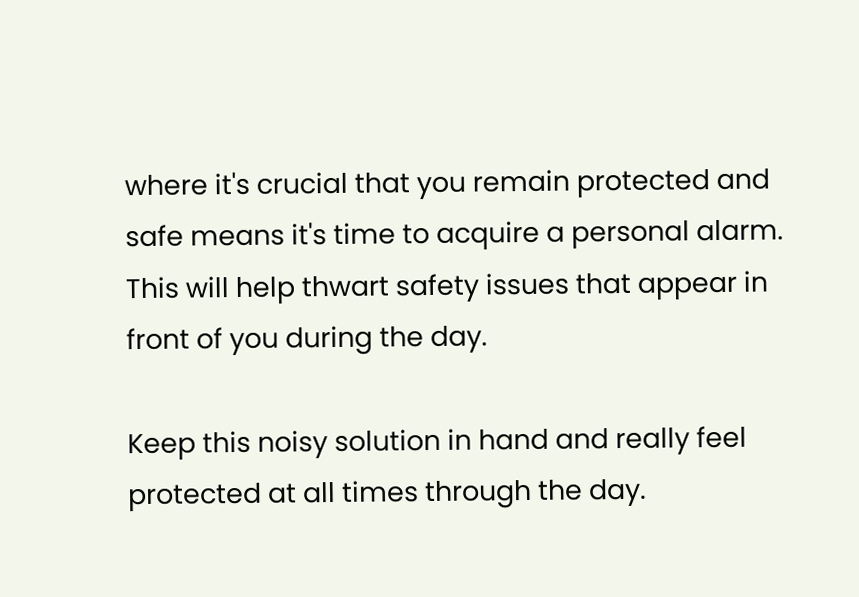where it's crucial that you remain protected and safe means it's time to acquire a personal alarm. This will help thwart safety issues that appear in front of you during the day.

Keep this noisy solution in hand and really feel protected at all times through the day.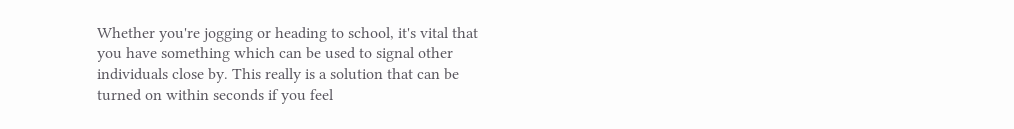Whether you're jogging or heading to school, it's vital that you have something which can be used to signal other individuals close by. This really is a solution that can be turned on within seconds if you feel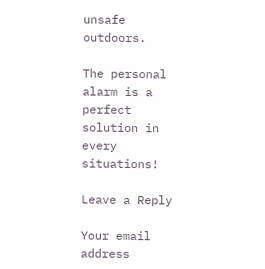unsafe outdoors.

The personal alarm is a perfect solution in every situations!

Leave a Reply

Your email address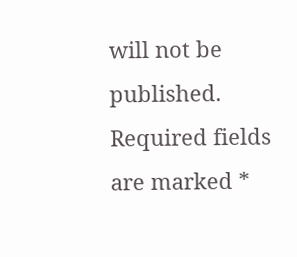will not be published. Required fields are marked *